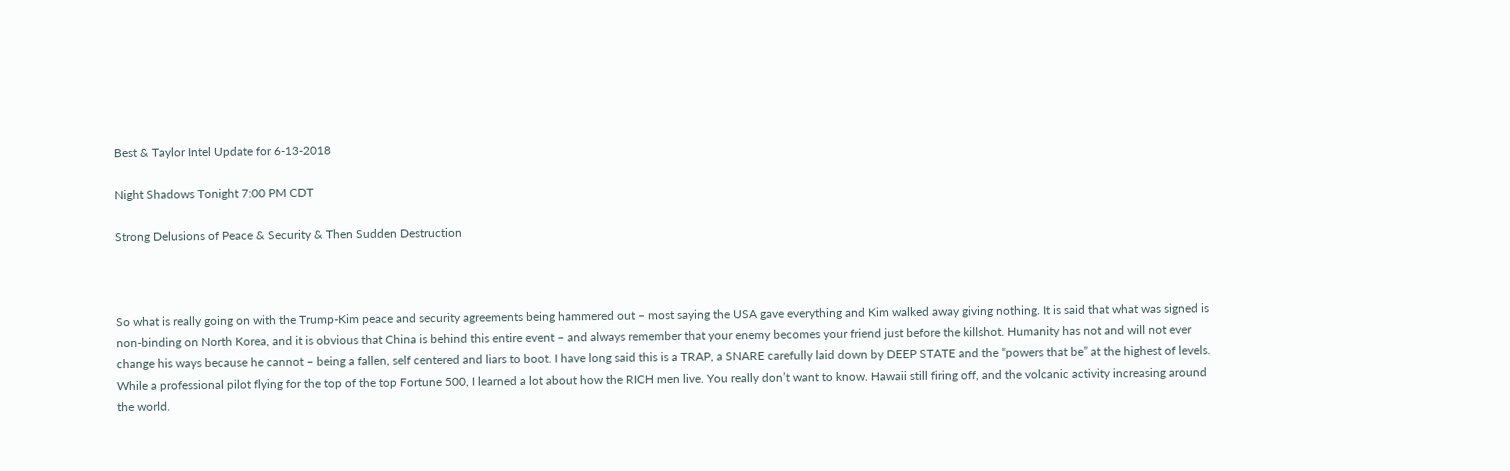Best & Taylor Intel Update for 6-13-2018

Night Shadows Tonight 7:00 PM CDT

Strong Delusions of Peace & Security & Then Sudden Destruction



So what is really going on with the Trump-Kim peace and security agreements being hammered out – most saying the USA gave everything and Kim walked away giving nothing. It is said that what was signed is non-binding on North Korea, and it is obvious that China is behind this entire event – and always remember that your enemy becomes your friend just before the killshot. Humanity has not and will not ever change his ways because he cannot – being a fallen, self centered and liars to boot. I have long said this is a TRAP, a SNARE carefully laid down by DEEP STATE and the “powers that be” at the highest of levels. While a professional pilot flying for the top of the top Fortune 500, I learned a lot about how the RICH men live. You really don’t want to know. Hawaii still firing off, and the volcanic activity increasing around the world.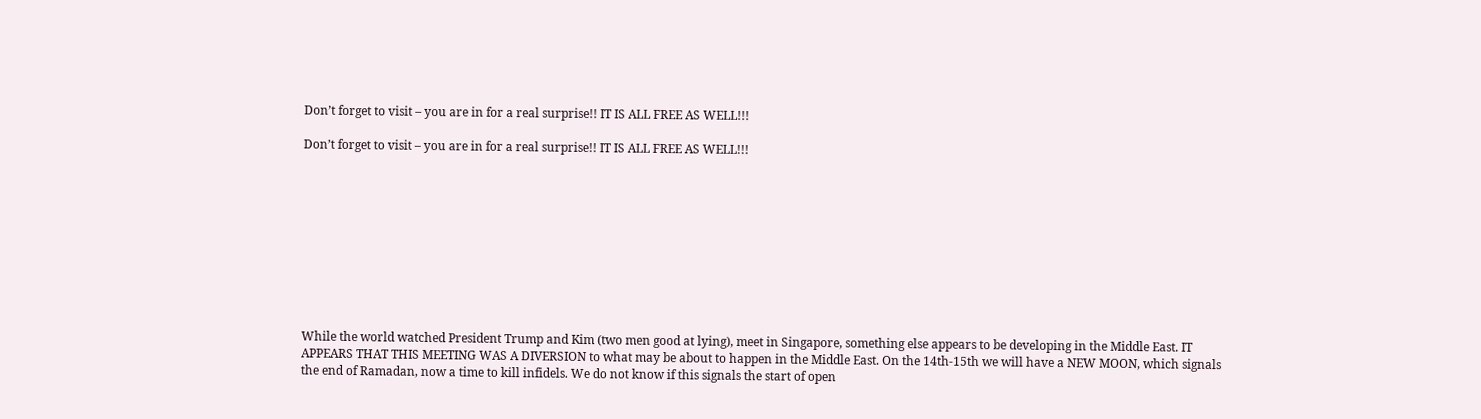Don’t forget to visit – you are in for a real surprise!! IT IS ALL FREE AS WELL!!!

Don’t forget to visit – you are in for a real surprise!! IT IS ALL FREE AS WELL!!!










While the world watched President Trump and Kim (two men good at lying), meet in Singapore, something else appears to be developing in the Middle East. IT APPEARS THAT THIS MEETING WAS A DIVERSION to what may be about to happen in the Middle East. On the 14th-15th we will have a NEW MOON, which signals the end of Ramadan, now a time to kill infidels. We do not know if this signals the start of open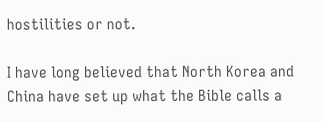hostilities or not.

I have long believed that North Korea and China have set up what the Bible calls a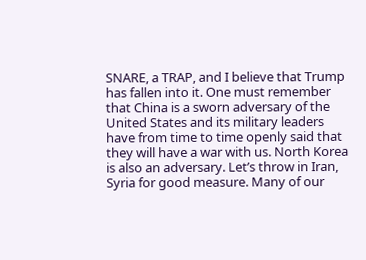SNARE, a TRAP, and I believe that Trump has fallen into it. One must remember that China is a sworn adversary of the United States and its military leaders have from time to time openly said that they will have a war with us. North Korea is also an adversary. Let’s throw in Iran, Syria for good measure. Many of our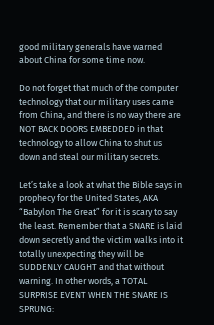good military generals have warned about China for some time now.

Do not forget that much of the computer technology that our military uses came from China, and there is no way there are NOT BACK DOORS EMBEDDED in that technology to allow China to shut us down and steal our military secrets.

Let’s take a look at what the Bible says in prophecy for the United States, AKA “Babylon The Great” for it is scary to say the least. Remember that a SNARE is laid down secretly and the victim walks into it totally unexpecting they will be SUDDENLY CAUGHT and that without warning. In other words, a TOTAL SURPRISE EVENT WHEN THE SNARE IS SPRUNG: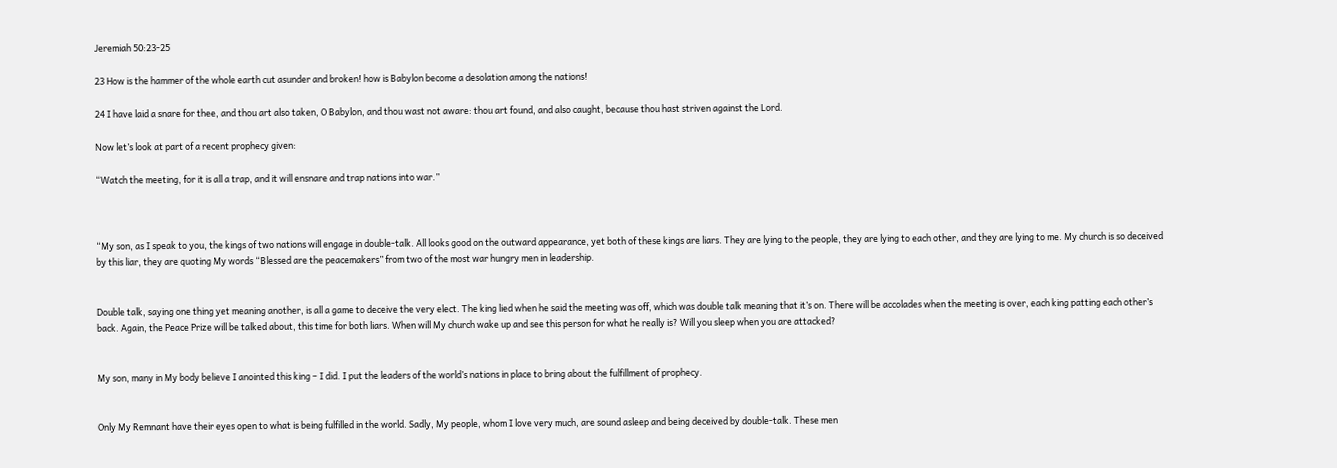Jeremiah 50:23-25

23 How is the hammer of the whole earth cut asunder and broken! how is Babylon become a desolation among the nations!

24 I have laid a snare for thee, and thou art also taken, O Babylon, and thou wast not aware: thou art found, and also caught, because thou hast striven against the Lord.

Now let’s look at part of a recent prophecy given:

“Watch the meeting, for it is all a trap, and it will ensnare and trap nations into war.”



“My son, as I speak to you, the kings of two nations will engage in double-talk. All looks good on the outward appearance, yet both of these kings are liars. They are lying to the people, they are lying to each other, and they are lying to me. My church is so deceived by this liar, they are quoting My words “Blessed are the peacemakers” from two of the most war hungry men in leadership.


Double talk, saying one thing yet meaning another, is all a game to deceive the very elect. The king lied when he said the meeting was off, which was double talk meaning that it’s on. There will be accolades when the meeting is over, each king patting each other’s back. Again, the Peace Prize will be talked about, this time for both liars. When will My church wake up and see this person for what he really is? Will you sleep when you are attacked?


My son, many in My body believe I anointed this king – I did. I put the leaders of the world’s nations in place to bring about the fulfillment of prophecy.


Only My Remnant have their eyes open to what is being fulfilled in the world. Sadly, My people, whom I love very much, are sound asleep and being deceived by double-talk. These men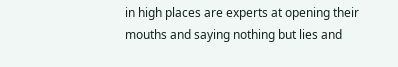in high places are experts at opening their mouths and saying nothing but lies and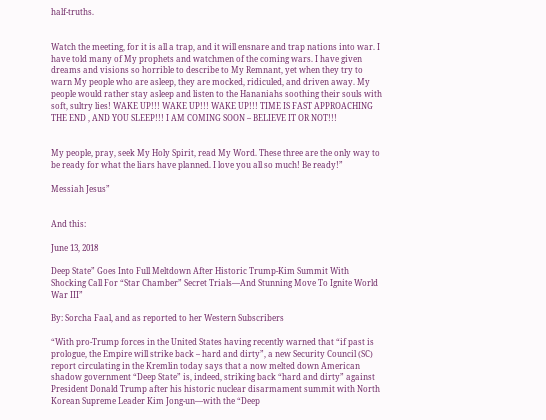half-truths.


Watch the meeting, for it is all a trap, and it will ensnare and trap nations into war. I have told many of My prophets and watchmen of the coming wars. I have given dreams and visions so horrible to describe to My Remnant, yet when they try to warn My people who are asleep, they are mocked, ridiculed, and driven away. My people would rather stay asleep and listen to the Hananiahs soothing their souls with soft, sultry lies! WAKE UP!!! WAKE UP!!! WAKE UP!!! TIME IS FAST APPROACHING THE END , AND YOU SLEEP!!! I AM COMING SOON – BELIEVE IT OR NOT!!!


My people, pray, seek My Holy Spirit, read My Word. These three are the only way to be ready for what the liars have planned. I love you all so much! Be ready!”

Messiah Jesus”


And this:

June 13, 2018

Deep State” Goes Into Full Meltdown After Historic Trump-Kim Summit With Shocking Call For “Star Chamber” Secret Trials—And Stunning Move To Ignite World War III”

By: Sorcha Faal, and as reported to her Western Subscribers

“With pro-Trump forces in the United States having recently warned that “if past is prologue, the Empire will strike back – hard and dirty”, a new Security Council (SC) report circulating in the Kremlin today says that a now melted down American shadow government “Deep State” is, indeed, striking back “hard and dirty” against President Donald Trump after his historic nuclear disarmament summit with North Korean Supreme Leader Kim Jong-un—with the “Deep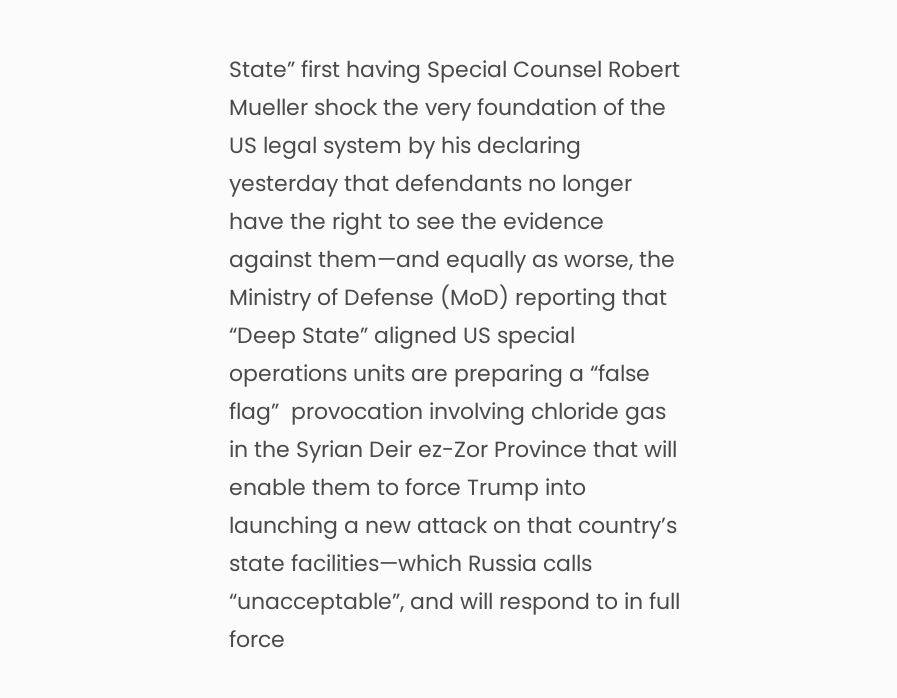State” first having Special Counsel Robert Mueller shock the very foundation of the US legal system by his declaring yesterday that defendants no longer have the right to see the evidence against them—and equally as worse, the Ministry of Defense (MoD) reporting that “Deep State” aligned US special operations units are preparing a “false flag”  provocation involving chloride gas in the Syrian Deir ez-Zor Province that will enable them to force Trump into launching a new attack on that country’s state facilities—which Russia calls “unacceptable”, and will respond to in full force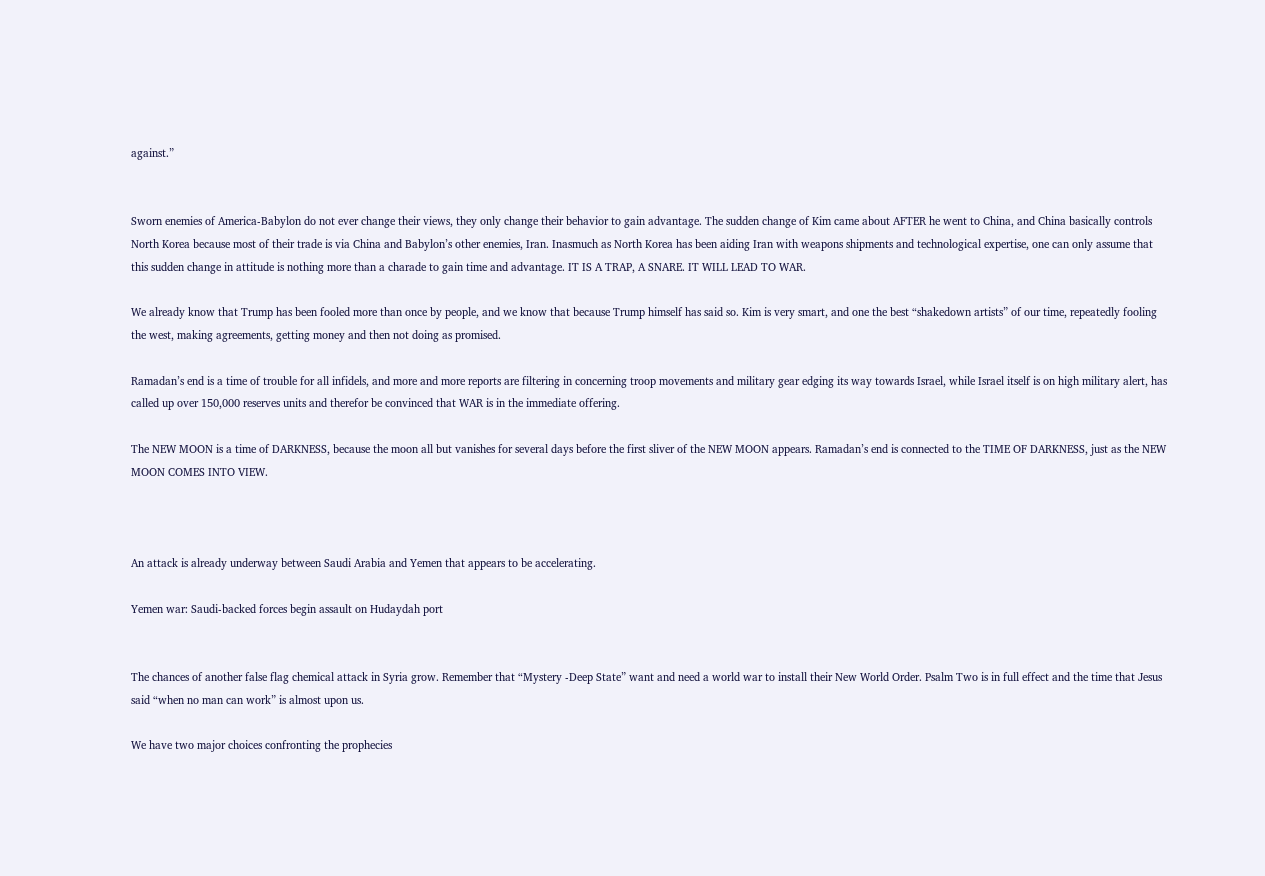against.”


Sworn enemies of America-Babylon do not ever change their views, they only change their behavior to gain advantage. The sudden change of Kim came about AFTER he went to China, and China basically controls North Korea because most of their trade is via China and Babylon’s other enemies, Iran. Inasmuch as North Korea has been aiding Iran with weapons shipments and technological expertise, one can only assume that this sudden change in attitude is nothing more than a charade to gain time and advantage. IT IS A TRAP, A SNARE. IT WILL LEAD TO WAR.

We already know that Trump has been fooled more than once by people, and we know that because Trump himself has said so. Kim is very smart, and one the best “shakedown artists” of our time, repeatedly fooling the west, making agreements, getting money and then not doing as promised.

Ramadan’s end is a time of trouble for all infidels, and more and more reports are filtering in concerning troop movements and military gear edging its way towards Israel, while Israel itself is on high military alert, has called up over 150,000 reserves units and therefor be convinced that WAR is in the immediate offering.

The NEW MOON is a time of DARKNESS, because the moon all but vanishes for several days before the first sliver of the NEW MOON appears. Ramadan’s end is connected to the TIME OF DARKNESS, just as the NEW MOON COMES INTO VIEW.



An attack is already underway between Saudi Arabia and Yemen that appears to be accelerating.

Yemen war: Saudi-backed forces begin assault on Hudaydah port


The chances of another false flag chemical attack in Syria grow. Remember that “Mystery -Deep State” want and need a world war to install their New World Order. Psalm Two is in full effect and the time that Jesus said “when no man can work” is almost upon us.

We have two major choices confronting the prophecies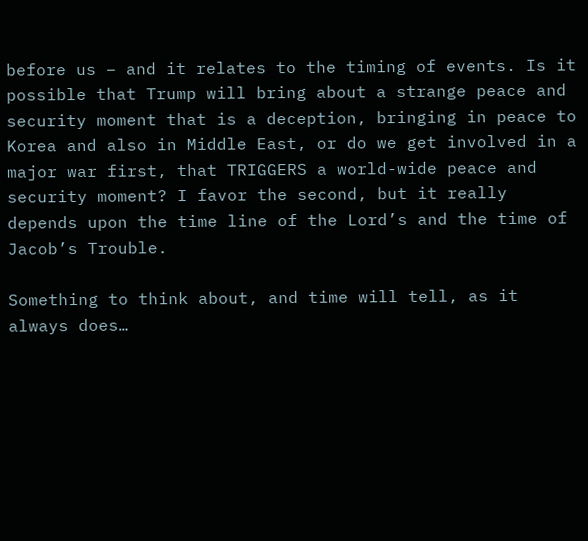before us – and it relates to the timing of events. Is it possible that Trump will bring about a strange peace and security moment that is a deception, bringing in peace to Korea and also in Middle East, or do we get involved in a major war first, that TRIGGERS a world-wide peace and security moment? I favor the second, but it really depends upon the time line of the Lord’s and the time of Jacob’s Trouble.

Something to think about, and time will tell, as it always does…